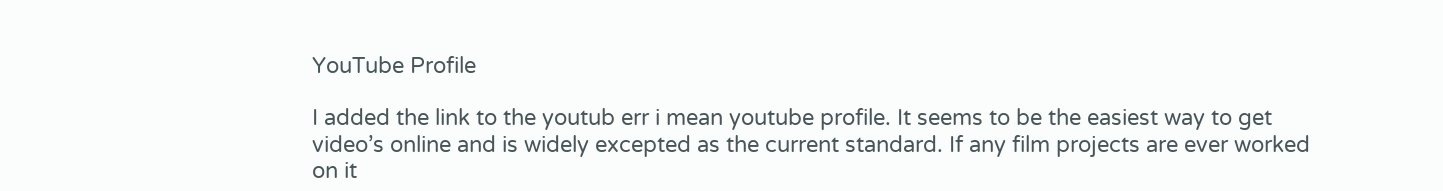YouTube Profile

I added the link to the youtub err i mean youtube profile. It seems to be the easiest way to get video’s online and is widely excepted as the current standard. If any film projects are ever worked on it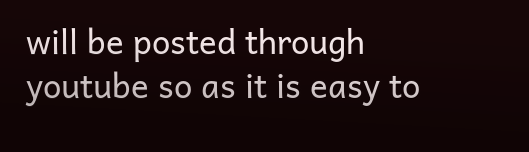will be posted through youtube so as it is easy to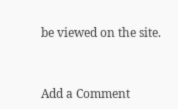be viewed on the site.


Add a Comment